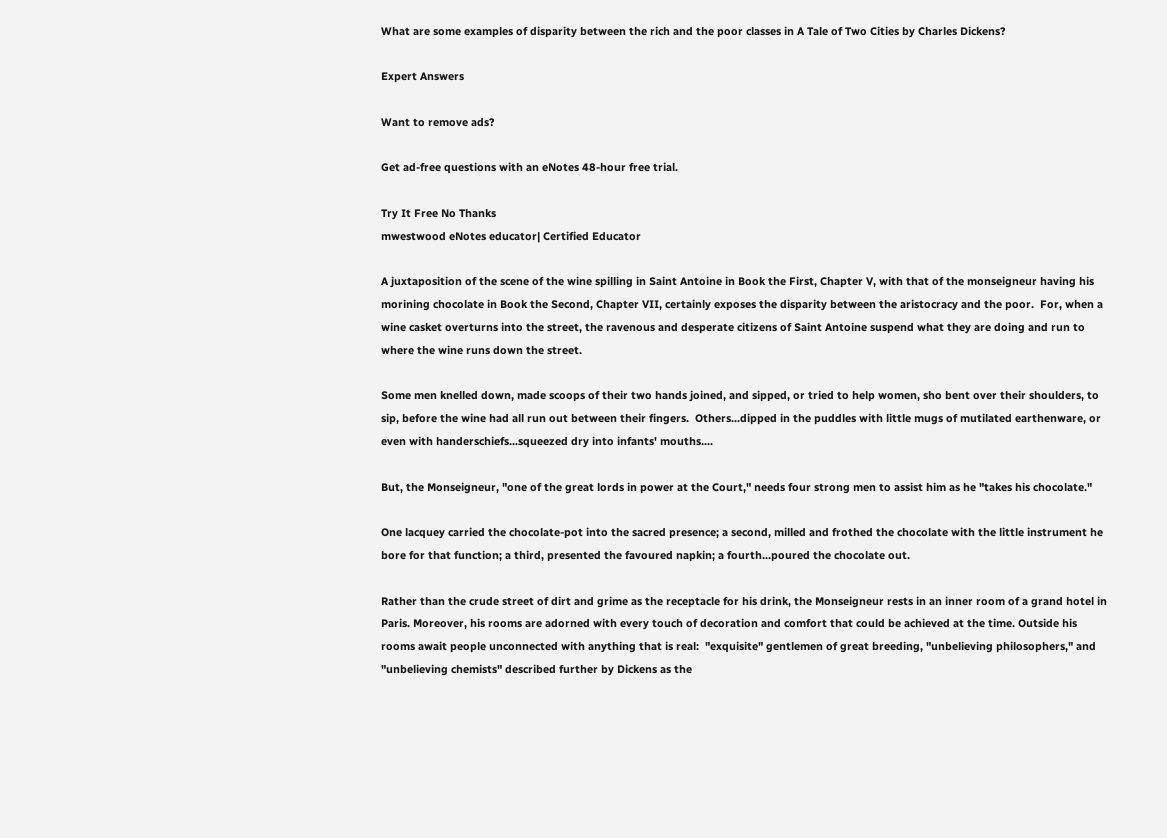What are some examples of disparity between the rich and the poor classes in A Tale of Two Cities by Charles Dickens?

Expert Answers

Want to remove ads?

Get ad-free questions with an eNotes 48-hour free trial.

Try It Free No Thanks
mwestwood eNotes educator| Certified Educator

A juxtaposition of the scene of the wine spilling in Saint Antoine in Book the First, Chapter V, with that of the monseigneur having his morining chocolate in Book the Second, Chapter VII, certainly exposes the disparity between the aristocracy and the poor.  For, when a wine casket overturns into the street, the ravenous and desperate citizens of Saint Antoine suspend what they are doing and run to where the wine runs down the street.

Some men knelled down, made scoops of their two hands joined, and sipped, or tried to help women, sho bent over their shoulders, to sip, before the wine had all run out between their fingers.  Others...dipped in the puddles with little mugs of mutilated earthenware, or even with handerschiefs...squeezed dry into infants' mouths....

But, the Monseigneur, "one of the great lords in power at the Court," needs four strong men to assist him as he "takes his chocolate."

One lacquey carried the chocolate-pot into the sacred presence; a second, milled and frothed the chocolate with the little instrument he bore for that function; a third, presented the favoured napkin; a fourth...poured the chocolate out.

Rather than the crude street of dirt and grime as the receptacle for his drink, the Monseigneur rests in an inner room of a grand hotel in Paris. Moreover, his rooms are adorned with every touch of decoration and comfort that could be achieved at the time. Outside his rooms await people unconnected with anything that is real:  "exquisite" gentlemen of great breeding, "unbelieving philosophers," and "unbelieving chemists" described further by Dickens as the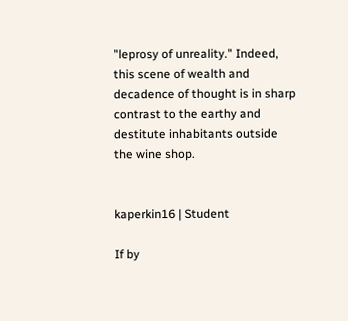"leprosy of unreality." Indeed, this scene of wealth and decadence of thought is in sharp contrast to the earthy and destitute inhabitants outside the wine shop.


kaperkin16 | Student

If by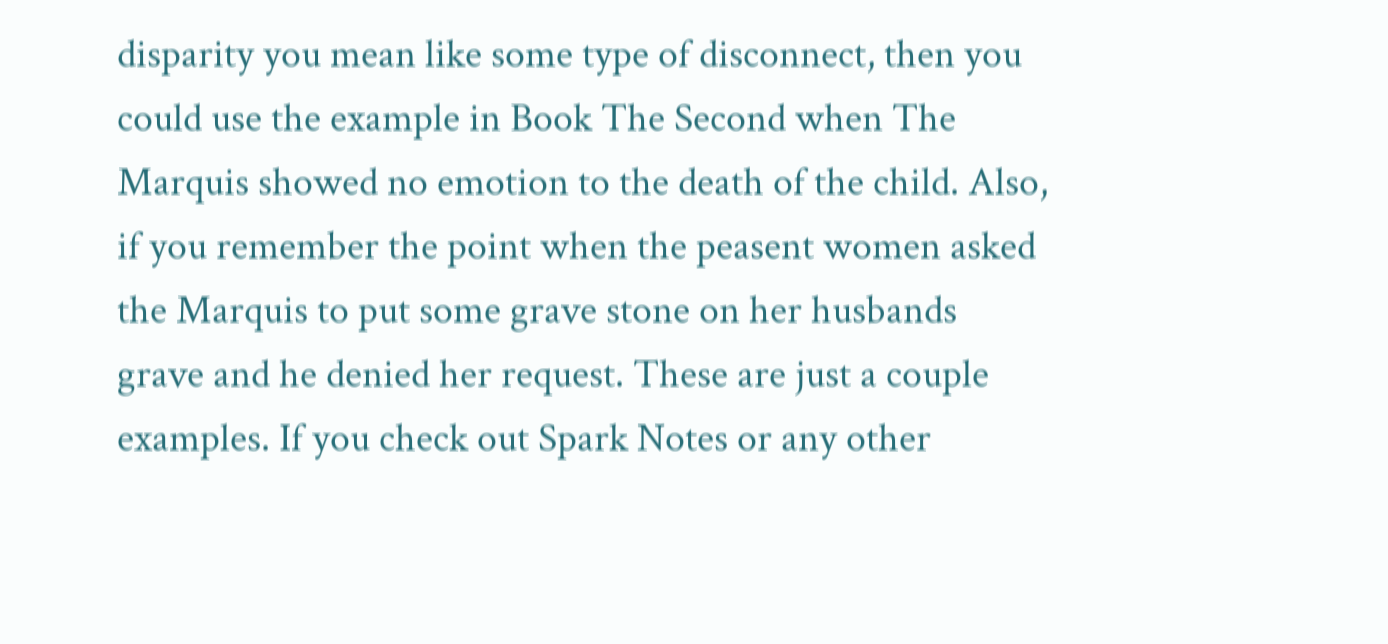disparity you mean like some type of disconnect, then you could use the example in Book The Second when The Marquis showed no emotion to the death of the child. Also, if you remember the point when the peasent women asked the Marquis to put some grave stone on her husbands grave and he denied her request. These are just a couple examples. If you check out Spark Notes or any other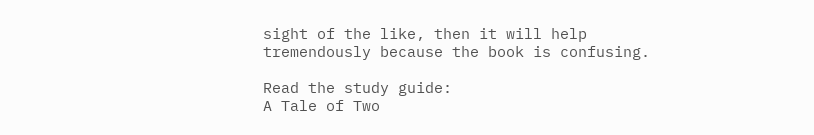sight of the like, then it will help tremendously because the book is confusing.

Read the study guide:
A Tale of Two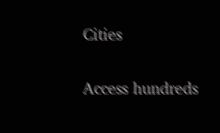Cities

Access hundreds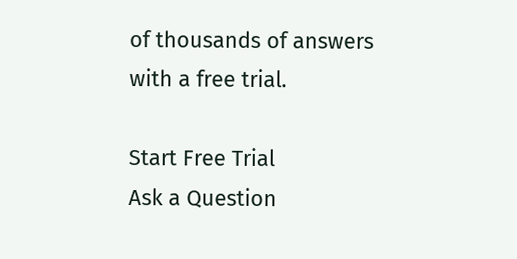of thousands of answers with a free trial.

Start Free Trial
Ask a Question